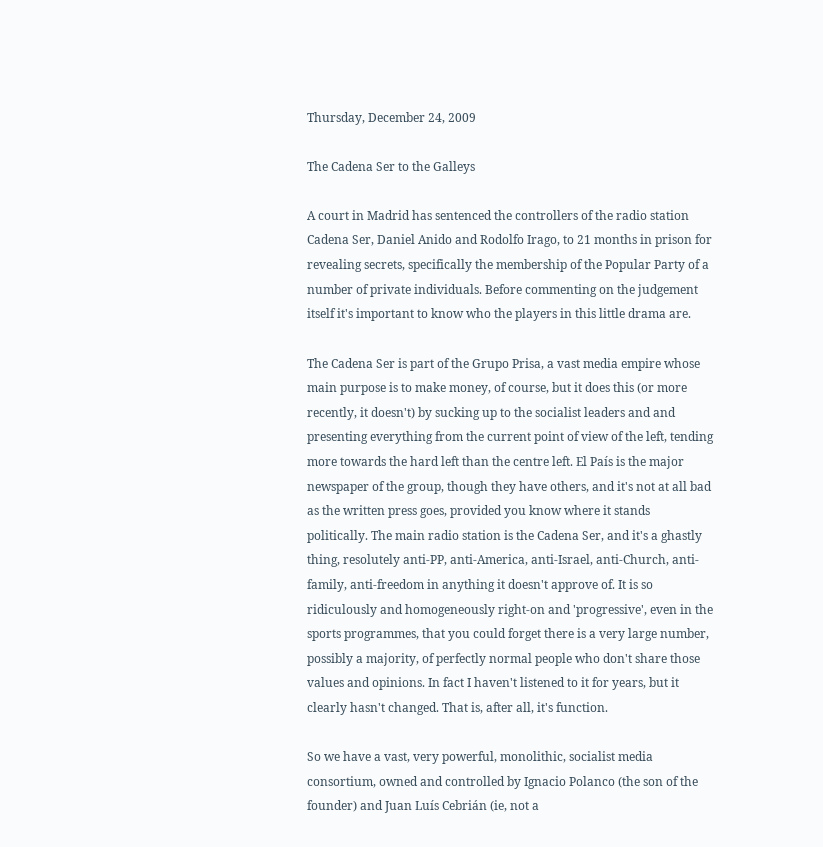Thursday, December 24, 2009

The Cadena Ser to the Galleys

A court in Madrid has sentenced the controllers of the radio station Cadena Ser, Daniel Anido and Rodolfo Irago, to 21 months in prison for revealing secrets, specifically the membership of the Popular Party of a number of private individuals. Before commenting on the judgement itself it's important to know who the players in this little drama are.

The Cadena Ser is part of the Grupo Prisa, a vast media empire whose main purpose is to make money, of course, but it does this (or more recently, it doesn't) by sucking up to the socialist leaders and and presenting everything from the current point of view of the left, tending more towards the hard left than the centre left. El País is the major newspaper of the group, though they have others, and it's not at all bad as the written press goes, provided you know where it stands politically. The main radio station is the Cadena Ser, and it's a ghastly thing, resolutely anti-PP, anti-America, anti-Israel, anti-Church, anti-family, anti-freedom in anything it doesn't approve of. It is so ridiculously and homogeneously right-on and 'progressive', even in the sports programmes, that you could forget there is a very large number, possibly a majority, of perfectly normal people who don't share those values and opinions. In fact I haven't listened to it for years, but it clearly hasn't changed. That is, after all, it's function.

So we have a vast, very powerful, monolithic, socialist media consortium, owned and controlled by Ignacio Polanco (the son of the founder) and Juan Luís Cebrián (ie, not a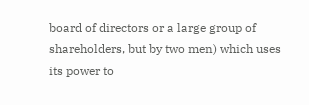board of directors or a large group of shareholders, but by two men) which uses its power to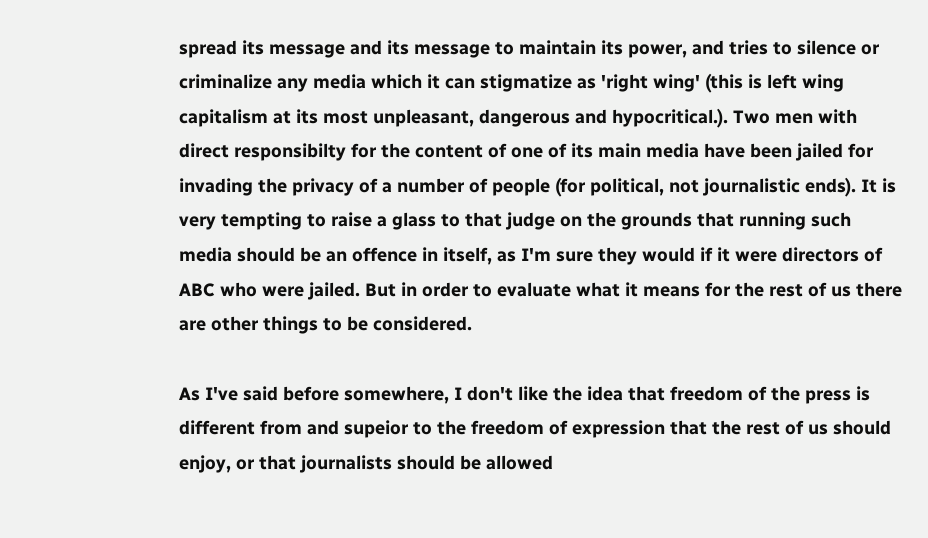spread its message and its message to maintain its power, and tries to silence or criminalize any media which it can stigmatize as 'right wing' (this is left wing capitalism at its most unpleasant, dangerous and hypocritical.). Two men with direct responsibilty for the content of one of its main media have been jailed for invading the privacy of a number of people (for political, not journalistic ends). It is very tempting to raise a glass to that judge on the grounds that running such media should be an offence in itself, as I'm sure they would if it were directors of ABC who were jailed. But in order to evaluate what it means for the rest of us there are other things to be considered.

As I've said before somewhere, I don't like the idea that freedom of the press is different from and supeior to the freedom of expression that the rest of us should enjoy, or that journalists should be allowed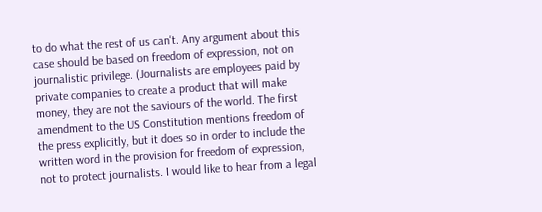to do what the rest of us can't. Any argument about this case should be based on freedom of expression, not on journalistic privilege. (Journalists are employees paid by private companies to create a product that will make money, they are not the saviours of the world. The first amendment to the US Constitution mentions freedom of the press explicitly, but it does so in order to include the written word in the provision for freedom of expression, not to protect journalists. I would like to hear from a legal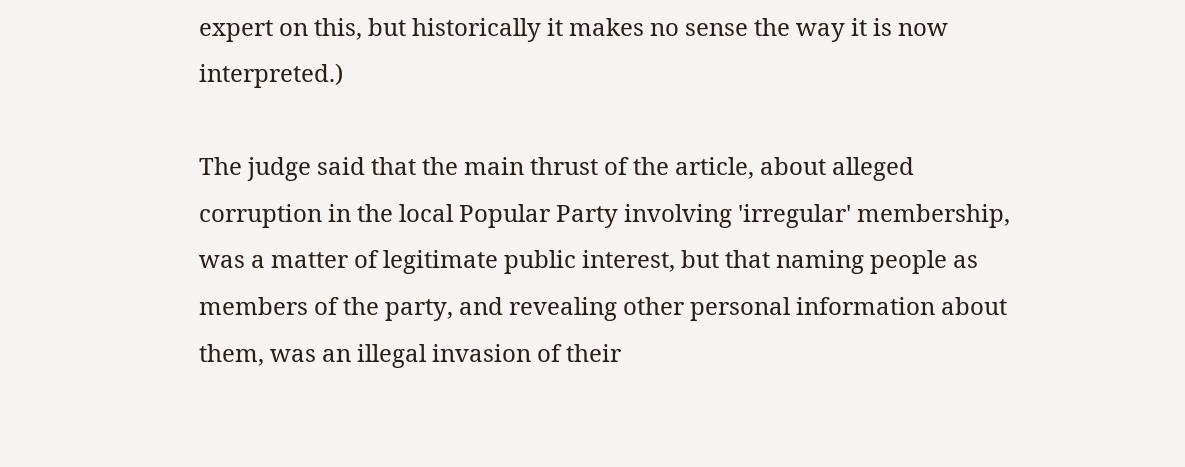expert on this, but historically it makes no sense the way it is now interpreted.)

The judge said that the main thrust of the article, about alleged corruption in the local Popular Party involving 'irregular' membership, was a matter of legitimate public interest, but that naming people as members of the party, and revealing other personal information about them, was an illegal invasion of their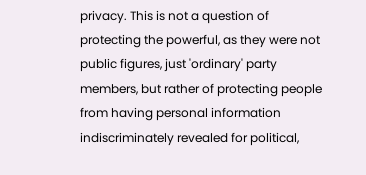privacy. This is not a question of protecting the powerful, as they were not public figures, just 'ordinary' party members, but rather of protecting people from having personal information indiscriminately revealed for political,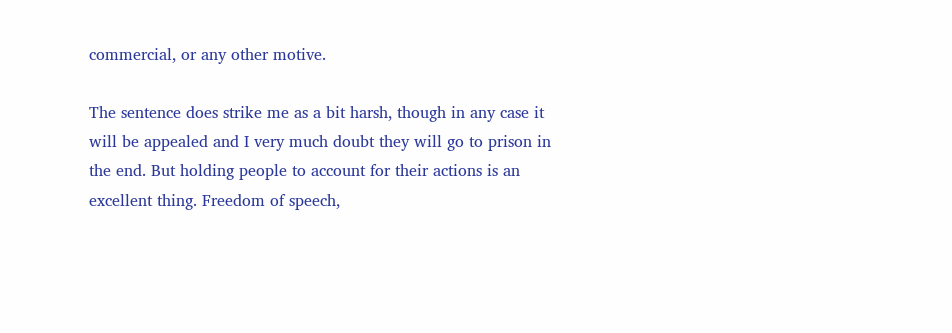commercial, or any other motive.

The sentence does strike me as a bit harsh, though in any case it will be appealed and I very much doubt they will go to prison in the end. But holding people to account for their actions is an excellent thing. Freedom of speech,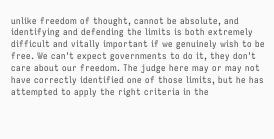unlike freedom of thought, cannot be absolute, and identifying and defending the limits is both extremely difficult and vitally important if we genuinely wish to be free. We can't expect governments to do it, they don't care about our freedom. The judge here may or may not have correctly identified one of those limits, but he has attempted to apply the right criteria in the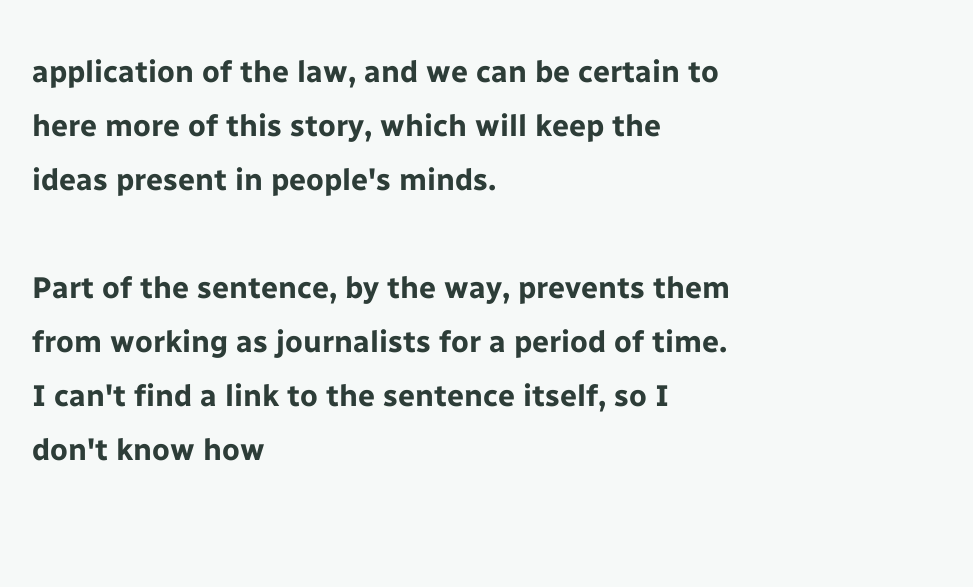application of the law, and we can be certain to here more of this story, which will keep the ideas present in people's minds.

Part of the sentence, by the way, prevents them from working as journalists for a period of time. I can't find a link to the sentence itself, so I don't know how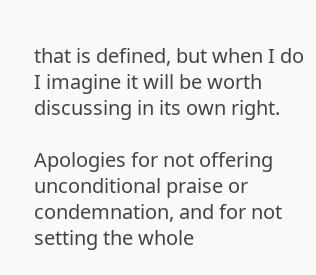that is defined, but when I do I imagine it will be worth discussing in its own right.

Apologies for not offering unconditional praise or condemnation, and for not setting the whole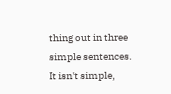thing out in three simple sentences. It isn't simple,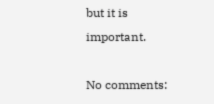but it is important.

No comments: